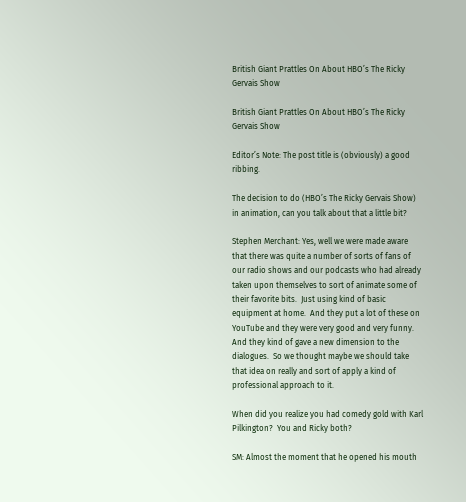British Giant Prattles On About HBO’s The Ricky Gervais Show

British Giant Prattles On About HBO’s The Ricky Gervais Show

Editor’s Note: The post title is (obviously) a good ribbing.

The decision to do (HBO’s The Ricky Gervais Show) in animation, can you talk about that a little bit?

Stephen Merchant: Yes, well we were made aware that there was quite a number of sorts of fans of our radio shows and our podcasts who had already taken upon themselves to sort of animate some of their favorite bits.  Just using kind of basic equipment at home.  And they put a lot of these on YouTube and they were very good and very funny.  And they kind of gave a new dimension to the dialogues.  So we thought maybe we should take that idea on really and sort of apply a kind of professional approach to it.

When did you realize you had comedy gold with Karl Pilkington?  You and Ricky both?

SM: Almost the moment that he opened his mouth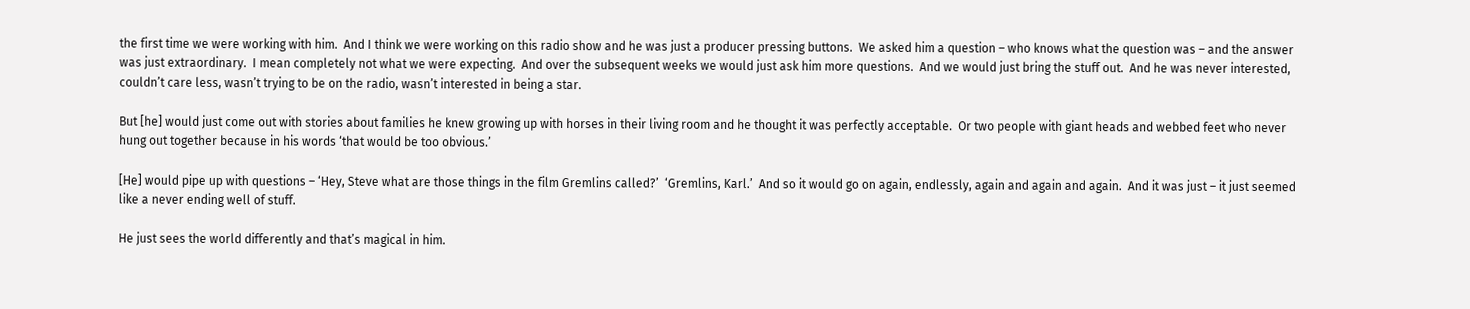the first time we were working with him.  And I think we were working on this radio show and he was just a producer pressing buttons.  We asked him a question – who knows what the question was – and the answer was just extraordinary.  I mean completely not what we were expecting.  And over the subsequent weeks we would just ask him more questions.  And we would just bring the stuff out.  And he was never interested, couldn’t care less, wasn’t trying to be on the radio, wasn’t interested in being a star.

But [he] would just come out with stories about families he knew growing up with horses in their living room and he thought it was perfectly acceptable.  Or two people with giant heads and webbed feet who never hung out together because in his words ‘that would be too obvious.’

[He] would pipe up with questions – ‘Hey, Steve what are those things in the film Gremlins called?’  ‘Gremlins, Karl.’  And so it would go on again, endlessly, again and again and again.  And it was just – it just seemed like a never ending well of stuff.

He just sees the world differently and that’s magical in him.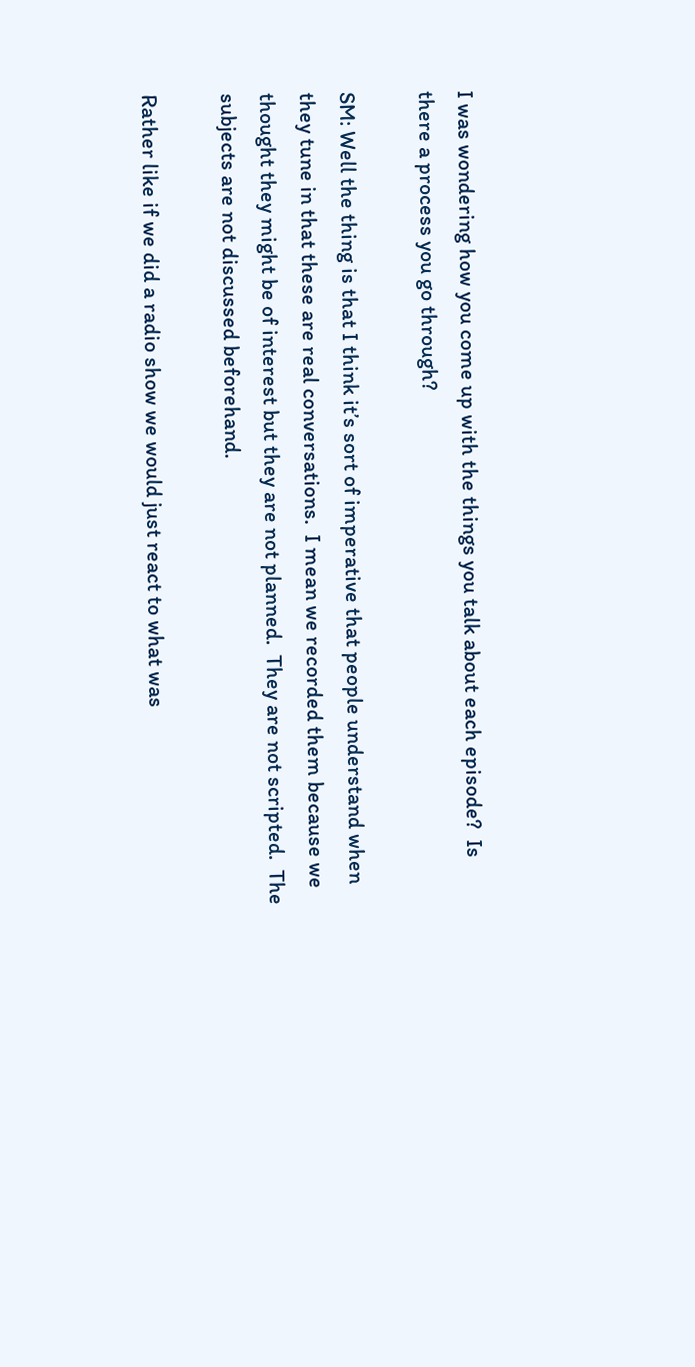I was wondering how you come up with the things you talk about each episode?  Is there a process you go through?

SM: Well the thing is that I think it’s sort of imperative that people understand when they tune in that these are real conversations.  I mean we recorded them because we thought they might be of interest but they are not planned.  They are not scripted.  The subjects are not discussed beforehand.

Rather like if we did a radio show we would just react to what was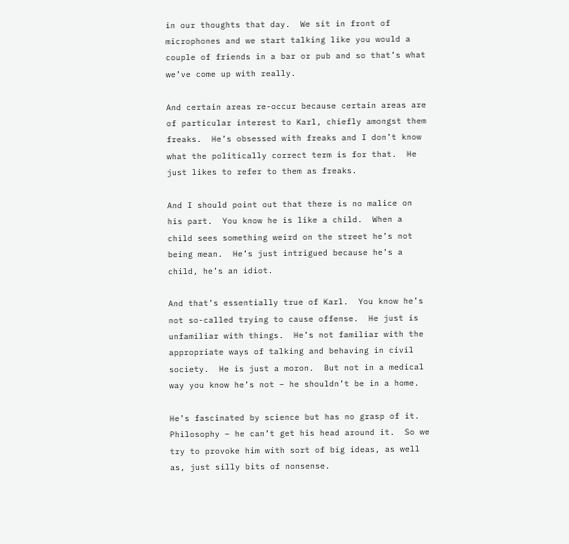in our thoughts that day.  We sit in front of microphones and we start talking like you would a couple of friends in a bar or pub and so that’s what we’ve come up with really.

And certain areas re-occur because certain areas are of particular interest to Karl, chiefly amongst them freaks.  He’s obsessed with freaks and I don’t know what the politically correct term is for that.  He just likes to refer to them as freaks.

And I should point out that there is no malice on his part.  You know he is like a child.  When a child sees something weird on the street he’s not being mean.  He’s just intrigued because he’s a child, he’s an idiot.

And that’s essentially true of Karl.  You know he’s not so-called trying to cause offense.  He just is unfamiliar with things.  He’s not familiar with the appropriate ways of talking and behaving in civil society.  He is just a moron.  But not in a medical way you know he’s not – he shouldn’t be in a home.

He’s fascinated by science but has no grasp of it.  Philosophy – he can’t get his head around it.  So we try to provoke him with sort of big ideas, as well as, just silly bits of nonsense.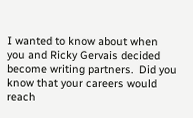I wanted to know about when you and Ricky Gervais decided become writing partners.  Did you know that your careers would reach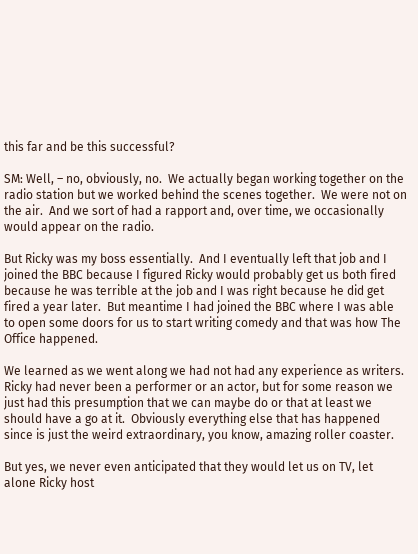this far and be this successful?

SM: Well, – no, obviously, no.  We actually began working together on the radio station but we worked behind the scenes together.  We were not on the air.  And we sort of had a rapport and, over time, we occasionally would appear on the radio.

But Ricky was my boss essentially.  And I eventually left that job and I joined the BBC because I figured Ricky would probably get us both fired because he was terrible at the job and I was right because he did get fired a year later.  But meantime I had joined the BBC where I was able to open some doors for us to start writing comedy and that was how The Office happened.

We learned as we went along we had not had any experience as writers.  Ricky had never been a performer or an actor, but for some reason we just had this presumption that we can maybe do or that at least we should have a go at it.  Obviously everything else that has happened since is just the weird extraordinary, you know, amazing roller coaster.

But yes, we never even anticipated that they would let us on TV, let alone Ricky host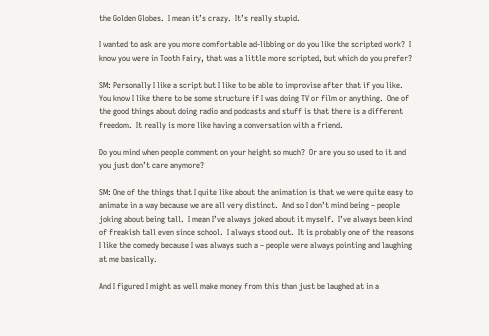the Golden Globes.  I mean it’s crazy.  It’s really stupid.

I wanted to ask are you more comfortable ad-libbing or do you like the scripted work?  I know you were in Tooth Fairy, that was a little more scripted, but which do you prefer?

SM: Personally I like a script but I like to be able to improvise after that if you like.  You know I like there to be some structure if I was doing TV or film or anything.  One of the good things about doing radio and podcasts and stuff is that there is a different freedom.  It really is more like having a conversation with a friend.

Do you mind when people comment on your height so much?  Or are you so used to it and you just don’t care anymore?

SM: One of the things that I quite like about the animation is that we were quite easy to animate in a way because we are all very distinct.  And so I don’t mind being – people joking about being tall.  I mean I’ve always joked about it myself.  I’ve always been kind of freakish tall even since school.  I always stood out.  It is probably one of the reasons I like the comedy because I was always such a – people were always pointing and laughing at me basically.

And I figured I might as well make money from this than just be laughed at in a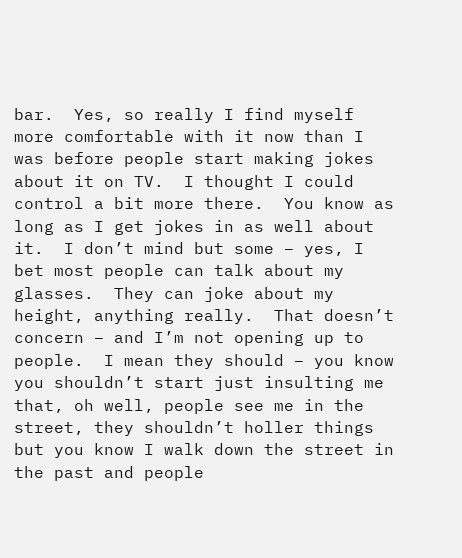bar.  Yes, so really I find myself more comfortable with it now than I was before people start making jokes about it on TV.  I thought I could control a bit more there.  You know as long as I get jokes in as well about it.  I don’t mind but some – yes, I bet most people can talk about my glasses.  They can joke about my height, anything really.  That doesn’t concern – and I’m not opening up to people.  I mean they should – you know you shouldn’t start just insulting me that, oh well, people see me in the street, they shouldn’t holler things but you know I walk down the street in the past and people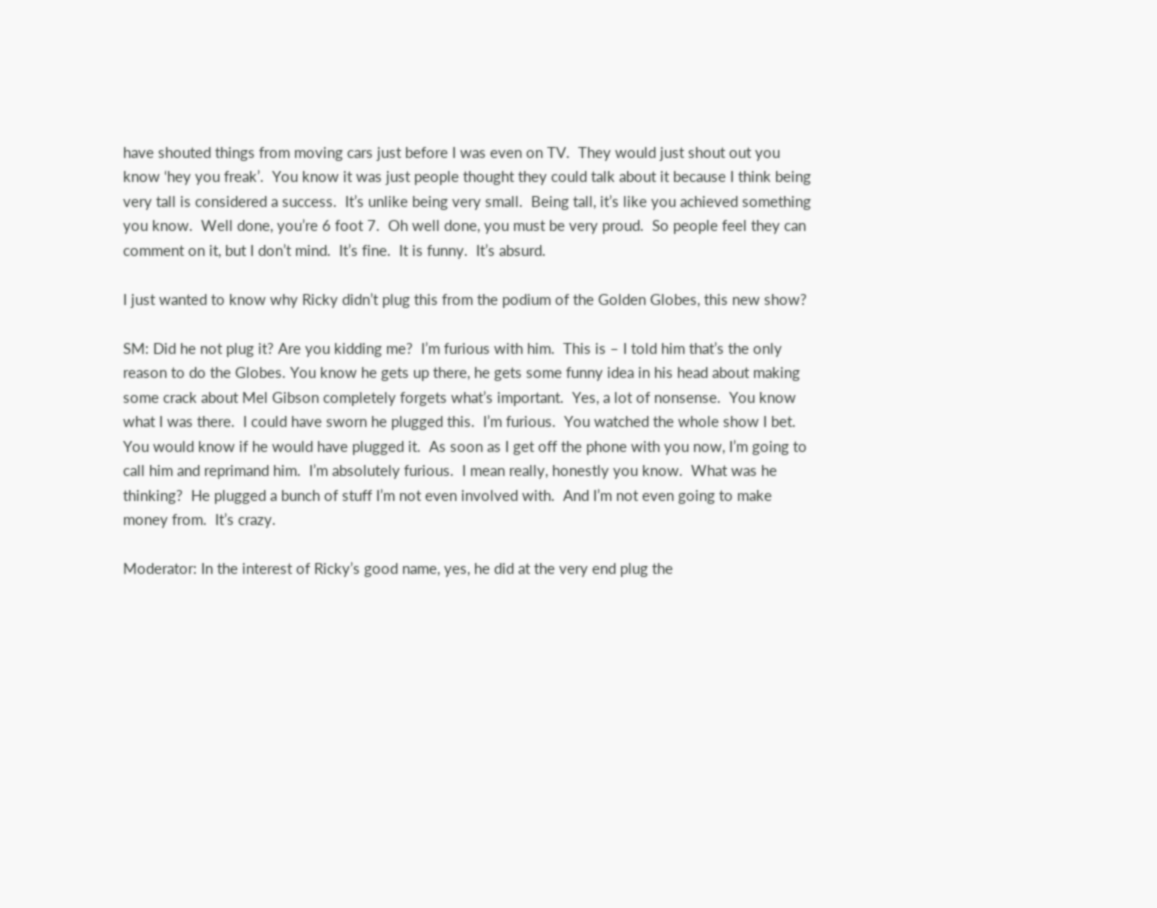have shouted things from moving cars just before I was even on TV.  They would just shout out you know ‘hey you freak’.  You know it was just people thought they could talk about it because I think being very tall is considered a success.  It’s unlike being very small.  Being tall, it’s like you achieved something you know.  Well done, you’re 6 foot 7.  Oh well done, you must be very proud.  So people feel they can comment on it, but I don’t mind.  It’s fine.  It is funny.  It’s absurd.

I just wanted to know why Ricky didn’t plug this from the podium of the Golden Globes, this new show?

SM: Did he not plug it? Are you kidding me?  I’m furious with him.  This is – I told him that’s the only reason to do the Globes. You know he gets up there, he gets some funny idea in his head about making some crack about Mel Gibson completely forgets what’s important.  Yes, a lot of nonsense.  You know what I was there.  I could have sworn he plugged this.  I’m furious.  You watched the whole show I bet.  You would know if he would have plugged it.  As soon as I get off the phone with you now, I’m going to call him and reprimand him.  I’m absolutely furious.  I mean really, honestly you know.  What was he thinking?  He plugged a bunch of stuff I’m not even involved with.  And I’m not even going to make money from.  It’s crazy.

Moderator: In the interest of Ricky’s good name, yes, he did at the very end plug the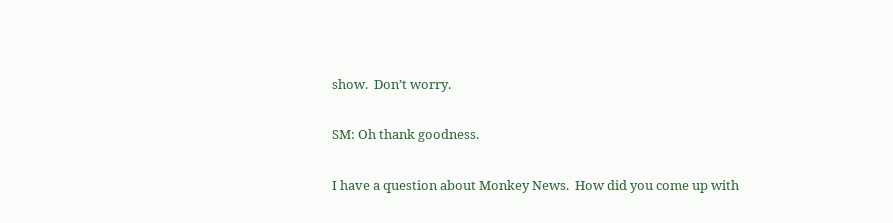show.  Don’t worry.

SM: Oh thank goodness.

I have a question about Monkey News.  How did you come up with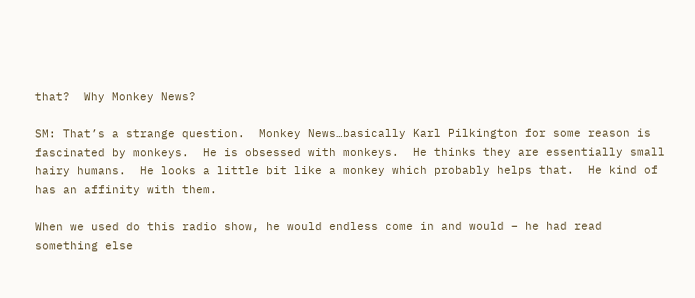that?  Why Monkey News?

SM: That’s a strange question.  Monkey News…basically Karl Pilkington for some reason is fascinated by monkeys.  He is obsessed with monkeys.  He thinks they are essentially small hairy humans.  He looks a little bit like a monkey which probably helps that.  He kind of has an affinity with them.

When we used do this radio show, he would endless come in and would – he had read something else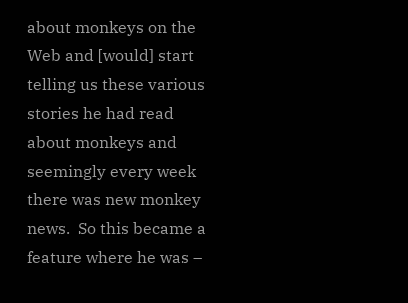about monkeys on the Web and [would] start telling us these various stories he had read about monkeys and seemingly every week there was new monkey news.  So this became a feature where he was –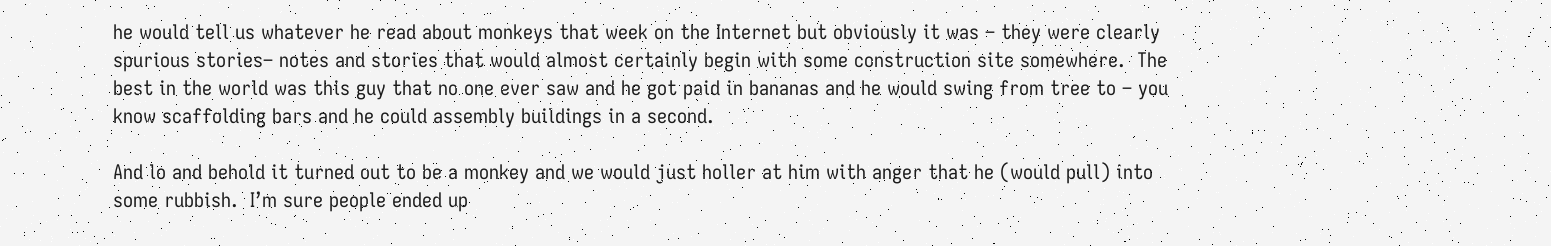he would tell us whatever he read about monkeys that week on the Internet but obviously it was – they were clearly spurious stories– notes and stories that would almost certainly begin with some construction site somewhere.  The best in the world was this guy that no one ever saw and he got paid in bananas and he would swing from tree to – you know scaffolding bars and he could assembly buildings in a second.

And lo and behold it turned out to be a monkey and we would just holler at him with anger that he (would pull) into some rubbish.  I’m sure people ended up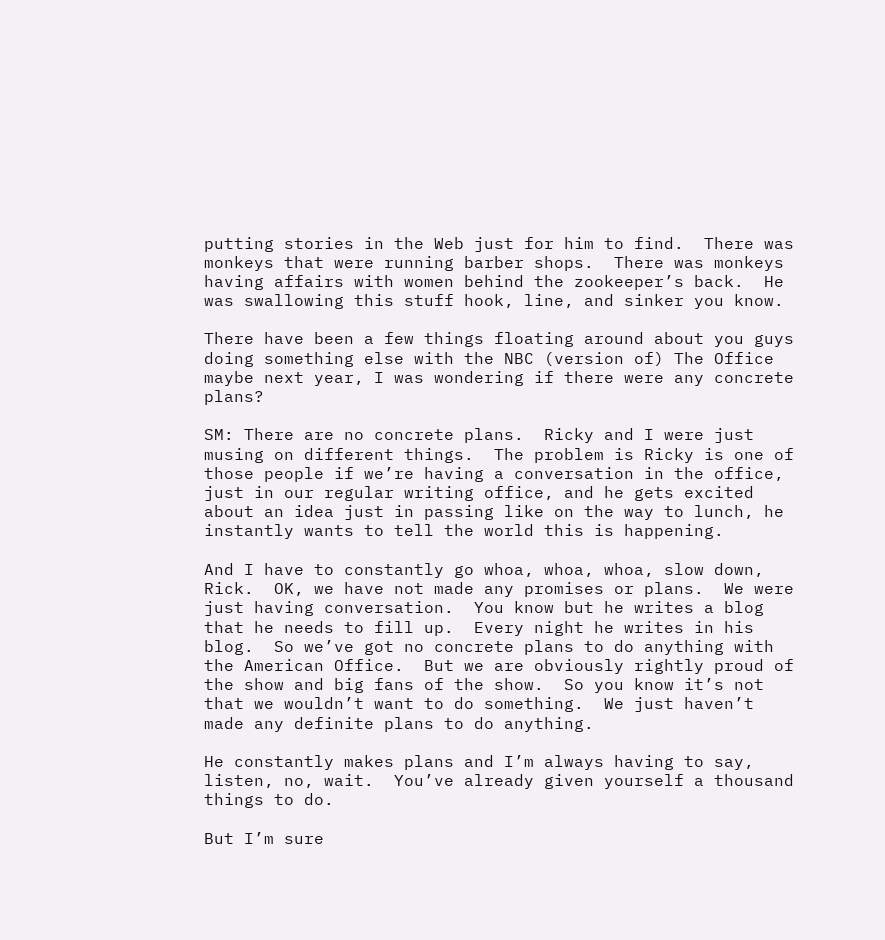putting stories in the Web just for him to find.  There was monkeys that were running barber shops.  There was monkeys having affairs with women behind the zookeeper’s back.  He was swallowing this stuff hook, line, and sinker you know.

There have been a few things floating around about you guys doing something else with the NBC (version of) The Office maybe next year, I was wondering if there were any concrete plans?

SM: There are no concrete plans.  Ricky and I were just musing on different things.  The problem is Ricky is one of those people if we’re having a conversation in the office, just in our regular writing office, and he gets excited about an idea just in passing like on the way to lunch, he instantly wants to tell the world this is happening.

And I have to constantly go whoa, whoa, whoa, slow down, Rick.  OK, we have not made any promises or plans.  We were just having conversation.  You know but he writes a blog that he needs to fill up.  Every night he writes in his blog.  So we’ve got no concrete plans to do anything with the American Office.  But we are obviously rightly proud of the show and big fans of the show.  So you know it’s not that we wouldn’t want to do something.  We just haven’t made any definite plans to do anything.

He constantly makes plans and I’m always having to say, listen, no, wait.  You’ve already given yourself a thousand things to do.

But I’m sure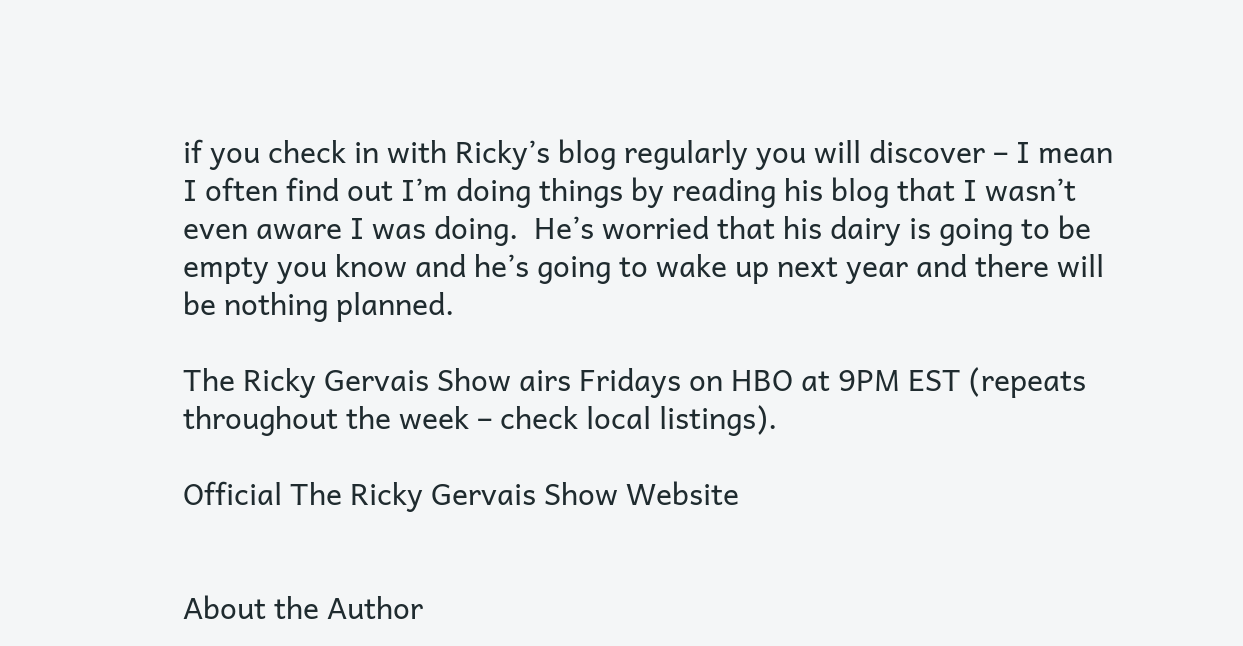if you check in with Ricky’s blog regularly you will discover – I mean I often find out I’m doing things by reading his blog that I wasn’t even aware I was doing.  He’s worried that his dairy is going to be empty you know and he’s going to wake up next year and there will be nothing planned.

The Ricky Gervais Show airs Fridays on HBO at 9PM EST (repeats throughout the week – check local listings).

Official The Ricky Gervais Show Website


About the Author